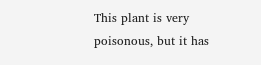This plant is very poisonous, but it has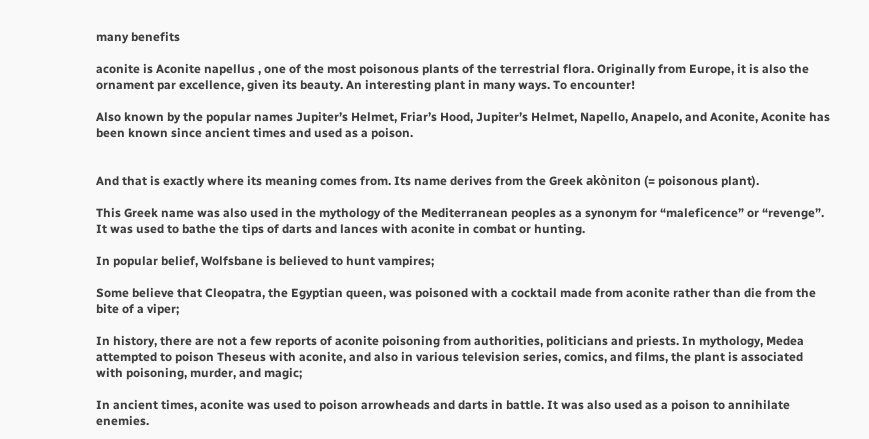many benefits

aconite is Aconite napellus , one of the most poisonous plants of the terrestrial flora. Originally from Europe, it is also the ornament par excellence, given its beauty. An interesting plant in many ways. To encounter!

Also known by the popular names Jupiter’s Helmet, Friar’s Hood, Jupiter’s Helmet, Napello, Anapelo, and Aconite, Aconite has been known since ancient times and used as a poison.


And that is exactly where its meaning comes from. Its name derives from the Greek akòniton (= poisonous plant).

This Greek name was also used in the mythology of the Mediterranean peoples as a synonym for “maleficence” or “revenge”. It was used to bathe the tips of darts and lances with aconite in combat or hunting.

In popular belief, Wolfsbane is believed to hunt vampires;

Some believe that Cleopatra, the Egyptian queen, was poisoned with a cocktail made from aconite rather than die from the bite of a viper;

In history, there are not a few reports of aconite poisoning from authorities, politicians and priests. In mythology, Medea attempted to poison Theseus with aconite, and also in various television series, comics, and films, the plant is associated with poisoning, murder, and magic;

In ancient times, aconite was used to poison arrowheads and darts in battle. It was also used as a poison to annihilate enemies.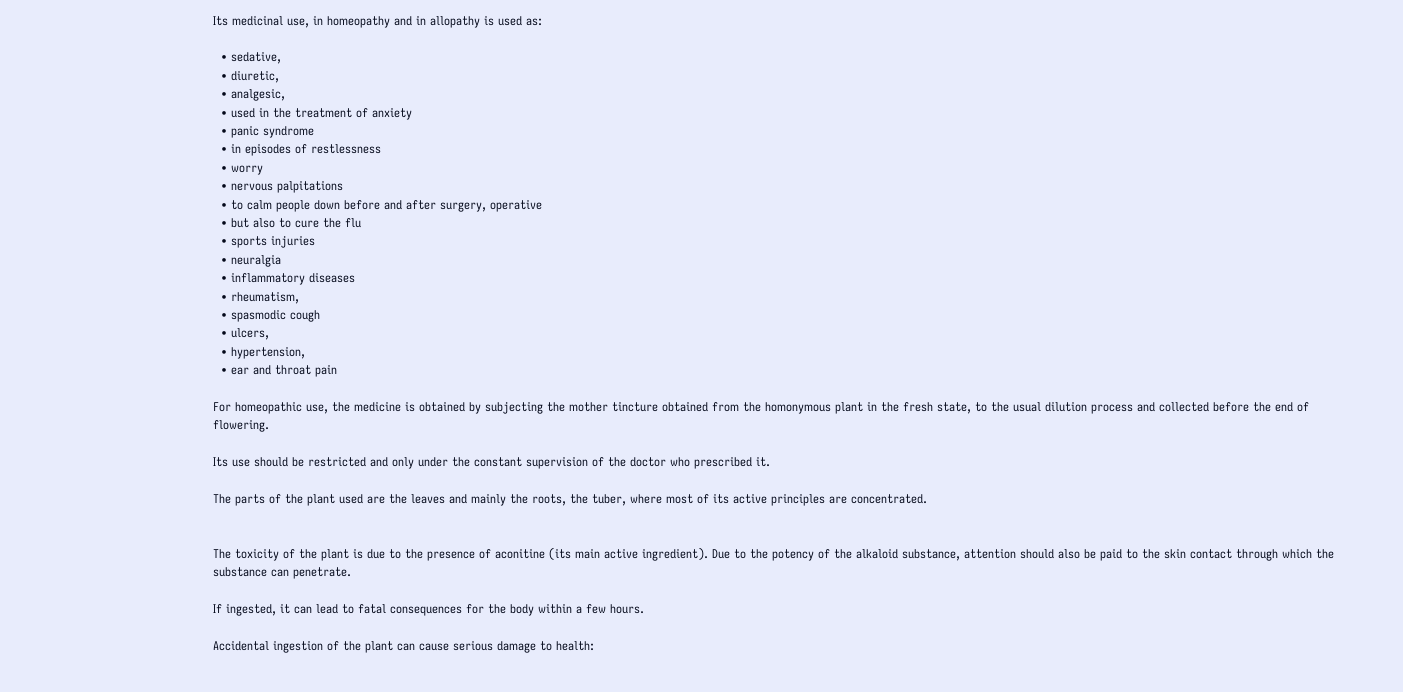Its medicinal use, in homeopathy and in allopathy is used as:

  • sedative,
  • diuretic,
  • analgesic,
  • used in the treatment of anxiety
  • panic syndrome
  • in episodes of restlessness
  • worry
  • nervous palpitations
  • to calm people down before and after surgery, operative
  • but also to cure the flu
  • sports injuries
  • neuralgia
  • inflammatory diseases
  • rheumatism,
  • spasmodic cough
  • ulcers,
  • hypertension,
  • ear and throat pain

For homeopathic use, the medicine is obtained by subjecting the mother tincture obtained from the homonymous plant in the fresh state, to the usual dilution process and collected before the end of flowering.

Its use should be restricted and only under the constant supervision of the doctor who prescribed it.

The parts of the plant used are the leaves and mainly the roots, the tuber, where most of its active principles are concentrated.


The toxicity of the plant is due to the presence of aconitine (its main active ingredient). Due to the potency of the alkaloid substance, attention should also be paid to the skin contact through which the substance can penetrate.

If ingested, it can lead to fatal consequences for the body within a few hours.

Accidental ingestion of the plant can cause serious damage to health: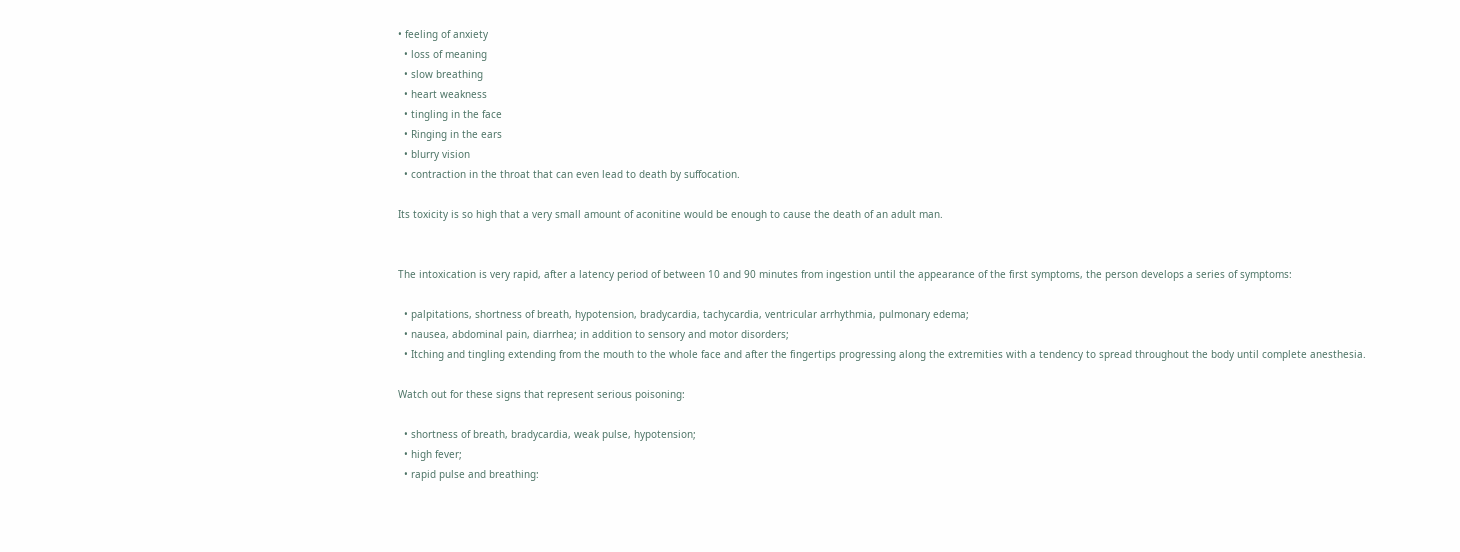• feeling of anxiety
  • loss of meaning
  • slow breathing
  • heart weakness
  • tingling in the face
  • Ringing in the ears
  • blurry vision
  • contraction in the throat that can even lead to death by suffocation.

Its toxicity is so high that a very small amount of aconitine would be enough to cause the death of an adult man.


The intoxication is very rapid, after a latency period of between 10 and 90 minutes from ingestion until the appearance of the first symptoms, the person develops a series of symptoms:

  • palpitations, shortness of breath, hypotension, bradycardia, tachycardia, ventricular arrhythmia, pulmonary edema;
  • nausea, abdominal pain, diarrhea; in addition to sensory and motor disorders;
  • Itching and tingling extending from the mouth to the whole face and after the fingertips progressing along the extremities with a tendency to spread throughout the body until complete anesthesia.

Watch out for these signs that represent serious poisoning:

  • shortness of breath, bradycardia, weak pulse, hypotension;
  • high fever;
  • rapid pulse and breathing: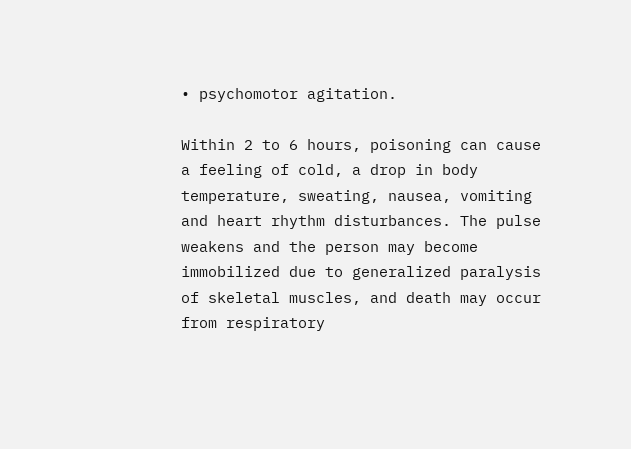• psychomotor agitation.

Within 2 to 6 hours, poisoning can cause a feeling of cold, a drop in body temperature, sweating, nausea, vomiting and heart rhythm disturbances. The pulse weakens and the person may become immobilized due to generalized paralysis of skeletal muscles, and death may occur from respiratory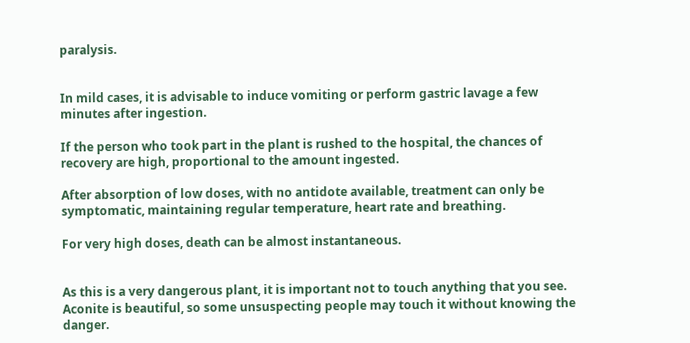paralysis.


In mild cases, it is advisable to induce vomiting or perform gastric lavage a few minutes after ingestion.

If the person who took part in the plant is rushed to the hospital, the chances of recovery are high, proportional to the amount ingested.

After absorption of low doses, with no antidote available, treatment can only be symptomatic, maintaining regular temperature, heart rate and breathing.

For very high doses, death can be almost instantaneous.


As this is a very dangerous plant, it is important not to touch anything that you see. Aconite is beautiful, so some unsuspecting people may touch it without knowing the danger.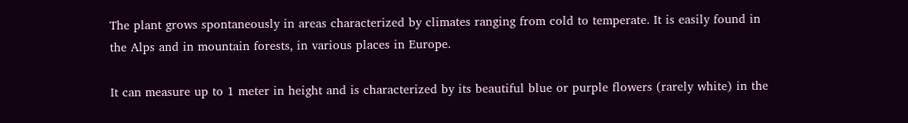The plant grows spontaneously in areas characterized by climates ranging from cold to temperate. It is easily found in the Alps and in mountain forests, in various places in Europe.

It can measure up to 1 meter in height and is characterized by its beautiful blue or purple flowers (rarely white) in the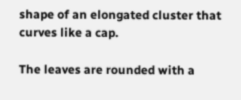shape of an elongated cluster that curves like a cap.

The leaves are rounded with a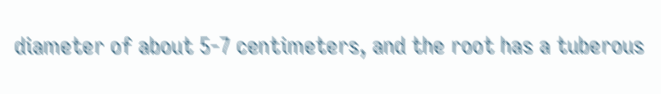diameter of about 5-7 centimeters, and the root has a tuberous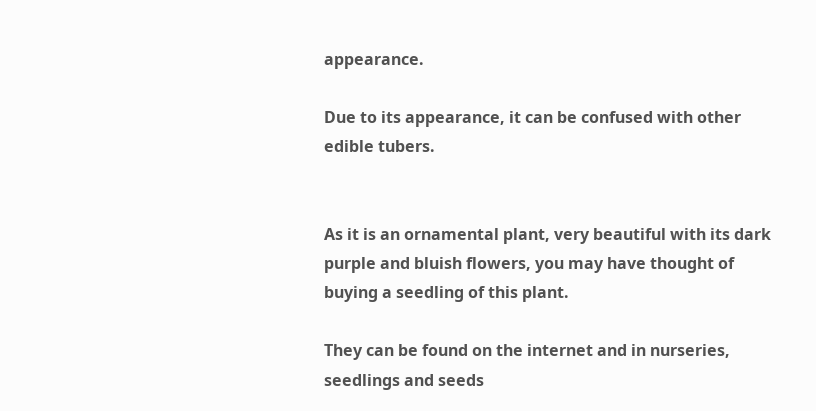appearance.

Due to its appearance, it can be confused with other edible tubers.


As it is an ornamental plant, very beautiful with its dark purple and bluish flowers, you may have thought of buying a seedling of this plant.

They can be found on the internet and in nurseries, seedlings and seeds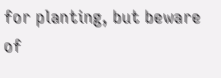for planting, but beware of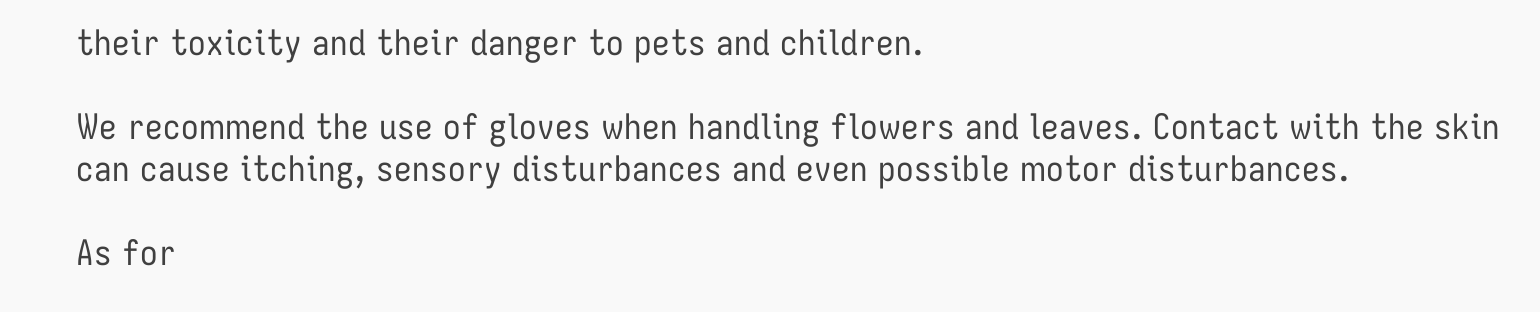their toxicity and their danger to pets and children.

We recommend the use of gloves when handling flowers and leaves. Contact with the skin can cause itching, sensory disturbances and even possible motor disturbances.

As for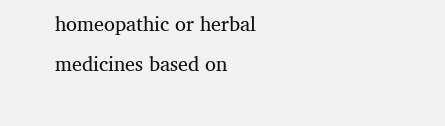homeopathic or herbal medicines based on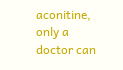aconitine, only a doctor can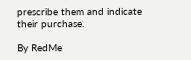prescribe them and indicate their purchase.

By RedMe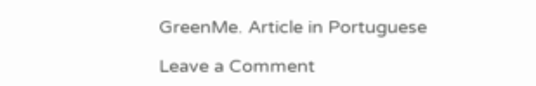GreenMe. Article in Portuguese

Leave a Comment